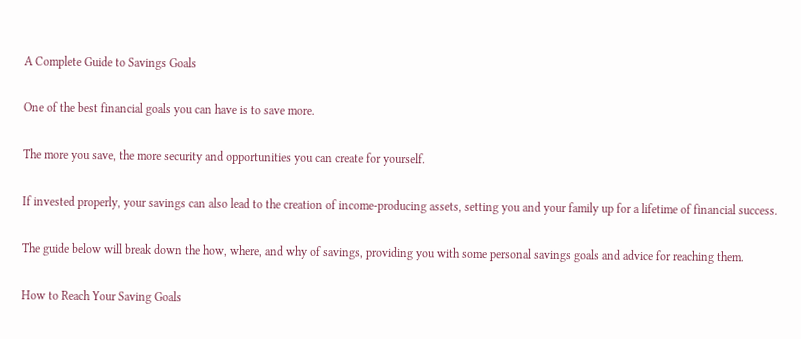A Complete Guide to Savings Goals

One of the best financial goals you can have is to save more.

The more you save, the more security and opportunities you can create for yourself.

If invested properly, your savings can also lead to the creation of income-producing assets, setting you and your family up for a lifetime of financial success.

The guide below will break down the how, where, and why of savings, providing you with some personal savings goals and advice for reaching them.

How to Reach Your Saving Goals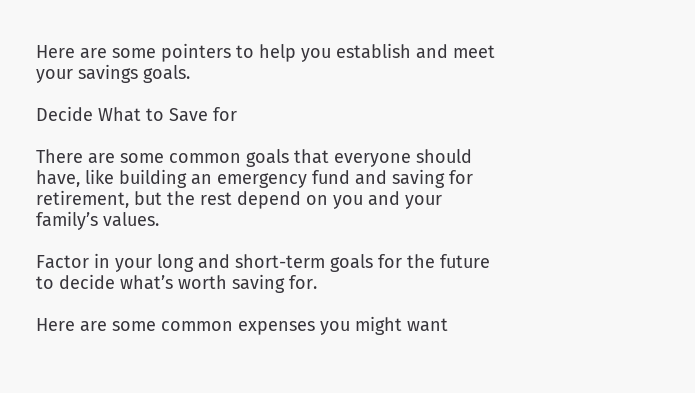Here are some pointers to help you establish and meet your savings goals.

Decide What to Save for

There are some common goals that everyone should have, like building an emergency fund and saving for retirement, but the rest depend on you and your family’s values.

Factor in your long and short-term goals for the future to decide what’s worth saving for.

Here are some common expenses you might want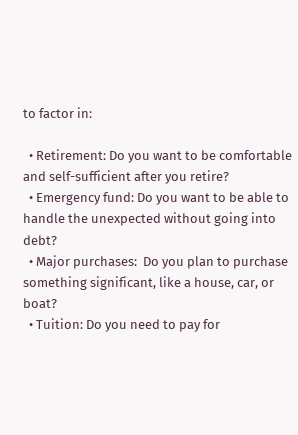to factor in:

  • Retirement: Do you want to be comfortable and self-sufficient after you retire?
  • Emergency fund: Do you want to be able to handle the unexpected without going into debt?
  • Major purchases:  Do you plan to purchase something significant, like a house, car, or boat?
  • Tuition: Do you need to pay for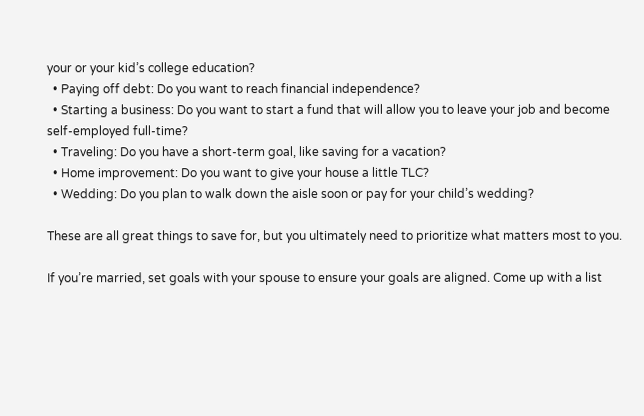your or your kid’s college education?
  • Paying off debt: Do you want to reach financial independence?
  • Starting a business: Do you want to start a fund that will allow you to leave your job and become self-employed full-time?
  • Traveling: Do you have a short-term goal, like saving for a vacation?
  • Home improvement: Do you want to give your house a little TLC?
  • Wedding: Do you plan to walk down the aisle soon or pay for your child’s wedding?

These are all great things to save for, but you ultimately need to prioritize what matters most to you.

If you’re married, set goals with your spouse to ensure your goals are aligned. Come up with a list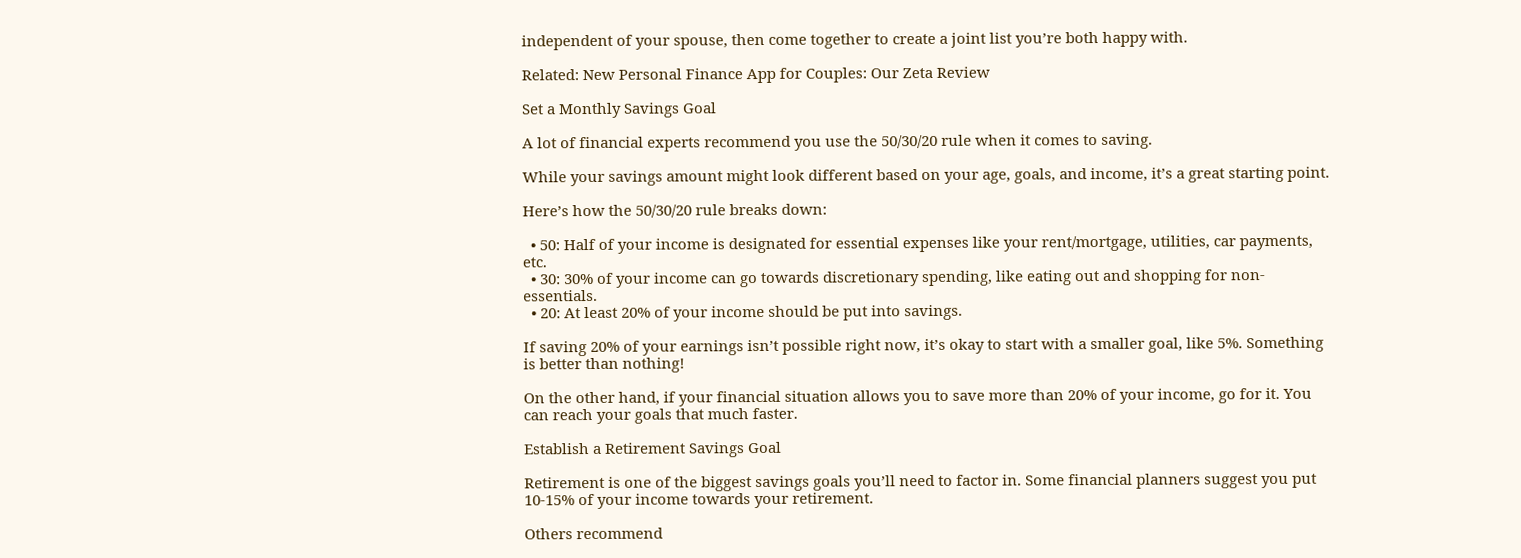independent of your spouse, then come together to create a joint list you’re both happy with.

Related: New Personal Finance App for Couples: Our Zeta Review

Set a Monthly Savings Goal

A lot of financial experts recommend you use the 50/30/20 rule when it comes to saving.

While your savings amount might look different based on your age, goals, and income, it’s a great starting point.

Here’s how the 50/30/20 rule breaks down:

  • 50: Half of your income is designated for essential expenses like your rent/mortgage, utilities, car payments, etc.
  • 30: 30% of your income can go towards discretionary spending, like eating out and shopping for non-essentials.
  • 20: At least 20% of your income should be put into savings.

If saving 20% of your earnings isn’t possible right now, it’s okay to start with a smaller goal, like 5%. Something is better than nothing!

On the other hand, if your financial situation allows you to save more than 20% of your income, go for it. You can reach your goals that much faster.

Establish a Retirement Savings Goal

Retirement is one of the biggest savings goals you’ll need to factor in. Some financial planners suggest you put 10-15% of your income towards your retirement.

Others recommend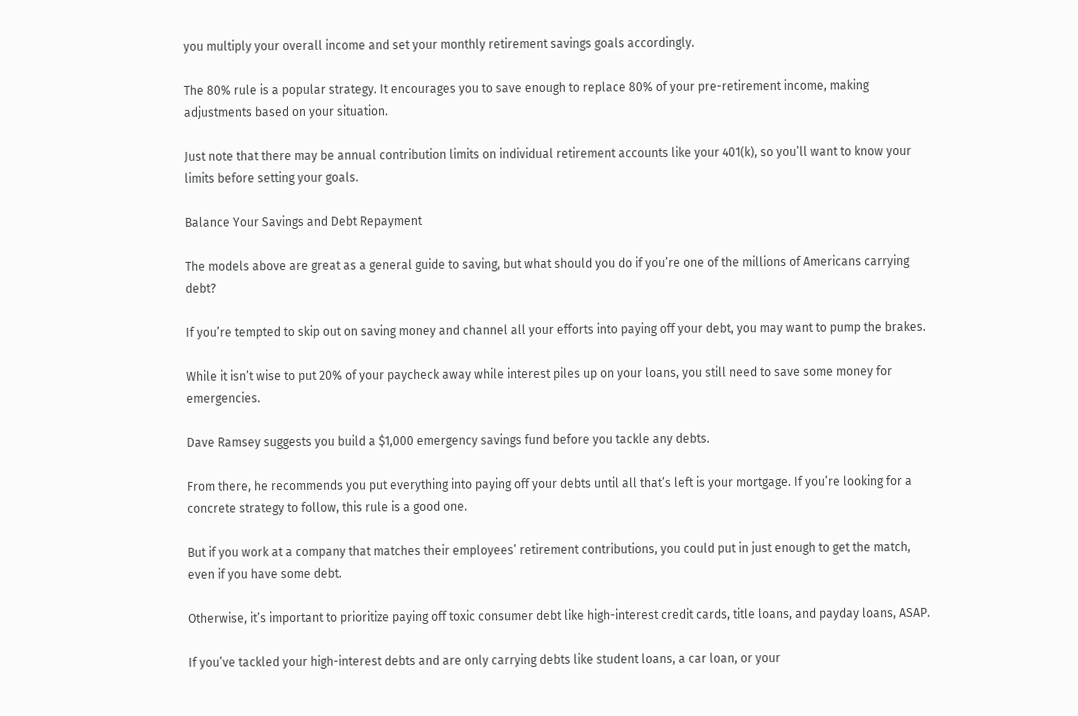you multiply your overall income and set your monthly retirement savings goals accordingly.

The 80% rule is a popular strategy. It encourages you to save enough to replace 80% of your pre-retirement income, making adjustments based on your situation.

Just note that there may be annual contribution limits on individual retirement accounts like your 401(k), so you’ll want to know your limits before setting your goals.

Balance Your Savings and Debt Repayment

The models above are great as a general guide to saving, but what should you do if you’re one of the millions of Americans carrying debt?

If you’re tempted to skip out on saving money and channel all your efforts into paying off your debt, you may want to pump the brakes.

While it isn’t wise to put 20% of your paycheck away while interest piles up on your loans, you still need to save some money for emergencies.

Dave Ramsey suggests you build a $1,000 emergency savings fund before you tackle any debts.

From there, he recommends you put everything into paying off your debts until all that’s left is your mortgage. If you’re looking for a concrete strategy to follow, this rule is a good one.

But if you work at a company that matches their employees’ retirement contributions, you could put in just enough to get the match, even if you have some debt.

Otherwise, it’s important to prioritize paying off toxic consumer debt like high-interest credit cards, title loans, and payday loans, ASAP.

If you’ve tackled your high-interest debts and are only carrying debts like student loans, a car loan, or your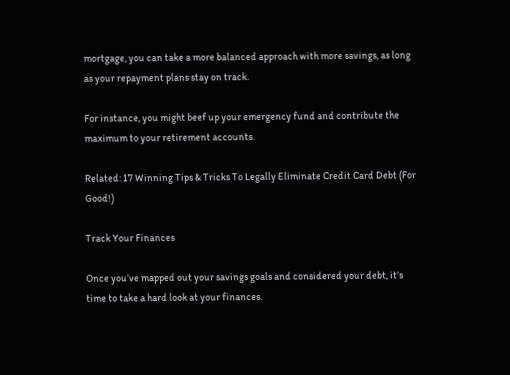mortgage, you can take a more balanced approach with more savings, as long as your repayment plans stay on track.

For instance, you might beef up your emergency fund and contribute the maximum to your retirement accounts.

Related: 17 Winning Tips & Tricks To Legally Eliminate Credit Card Debt (For Good!)

Track Your Finances

Once you’ve mapped out your savings goals and considered your debt, it’s time to take a hard look at your finances.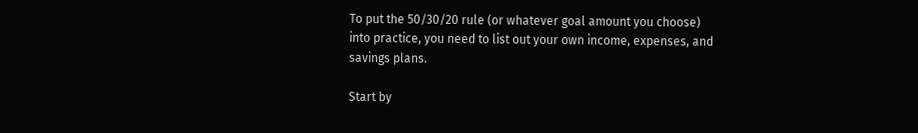To put the 50/30/20 rule (or whatever goal amount you choose) into practice, you need to list out your own income, expenses, and savings plans.

Start by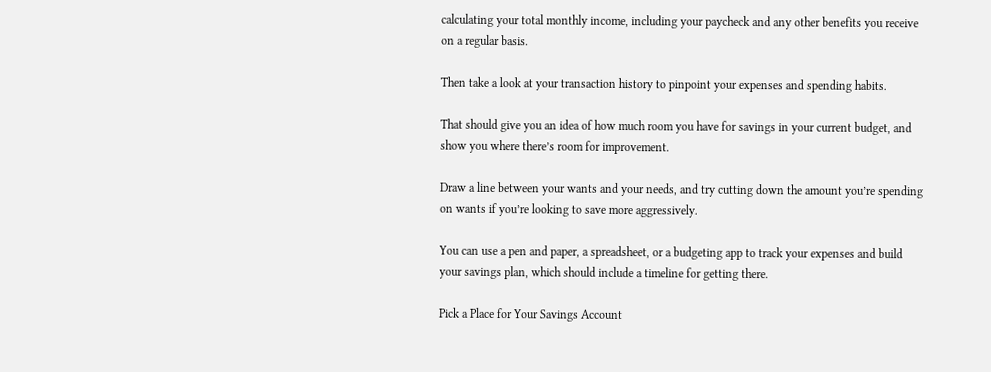calculating your total monthly income, including your paycheck and any other benefits you receive on a regular basis.

Then take a look at your transaction history to pinpoint your expenses and spending habits.

That should give you an idea of how much room you have for savings in your current budget, and show you where there’s room for improvement.

Draw a line between your wants and your needs, and try cutting down the amount you’re spending on wants if you’re looking to save more aggressively.

You can use a pen and paper, a spreadsheet, or a budgeting app to track your expenses and build your savings plan, which should include a timeline for getting there.

Pick a Place for Your Savings Account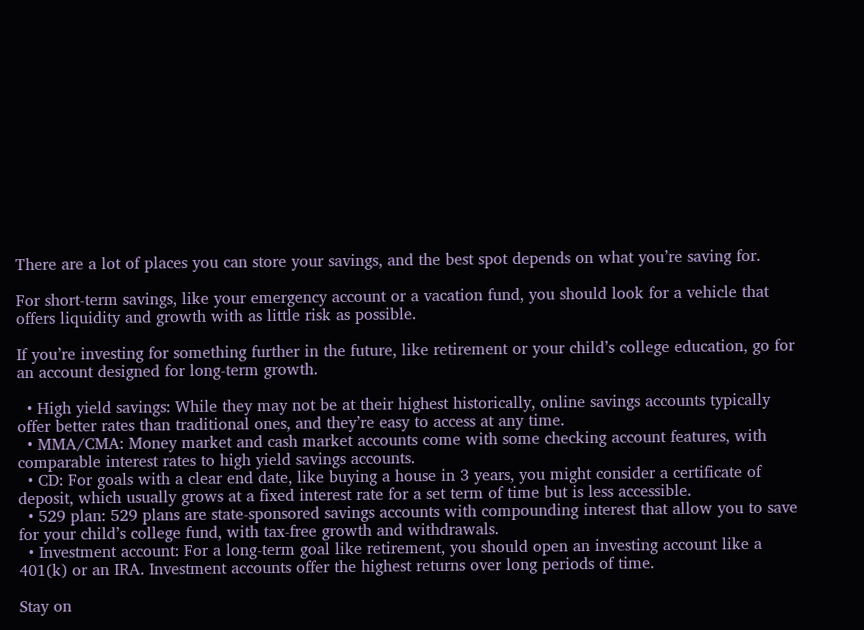There are a lot of places you can store your savings, and the best spot depends on what you’re saving for.

For short-term savings, like your emergency account or a vacation fund, you should look for a vehicle that offers liquidity and growth with as little risk as possible.

If you’re investing for something further in the future, like retirement or your child’s college education, go for an account designed for long-term growth.

  • High yield savings: While they may not be at their highest historically, online savings accounts typically offer better rates than traditional ones, and they’re easy to access at any time.
  • MMA/CMA: Money market and cash market accounts come with some checking account features, with comparable interest rates to high yield savings accounts.
  • CD: For goals with a clear end date, like buying a house in 3 years, you might consider a certificate of deposit, which usually grows at a fixed interest rate for a set term of time but is less accessible.
  • 529 plan: 529 plans are state-sponsored savings accounts with compounding interest that allow you to save for your child’s college fund, with tax-free growth and withdrawals.
  • Investment account: For a long-term goal like retirement, you should open an investing account like a 401(k) or an IRA. Investment accounts offer the highest returns over long periods of time.

Stay on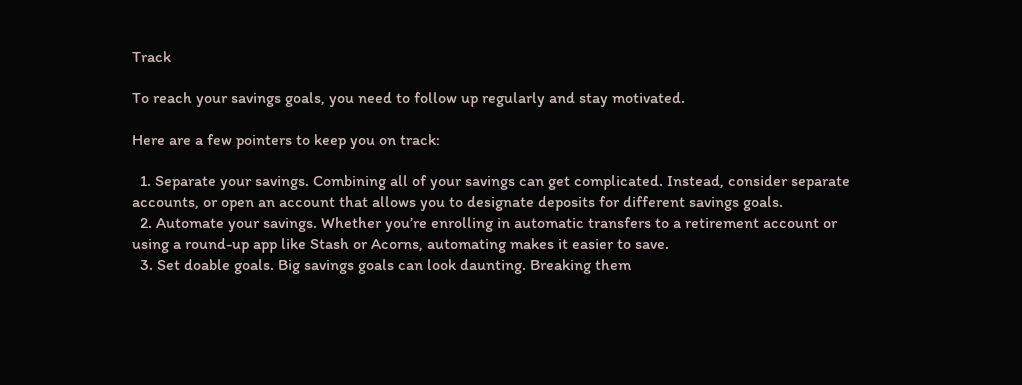Track

To reach your savings goals, you need to follow up regularly and stay motivated.

Here are a few pointers to keep you on track:

  1. Separate your savings. Combining all of your savings can get complicated. Instead, consider separate accounts, or open an account that allows you to designate deposits for different savings goals.
  2. Automate your savings. Whether you’re enrolling in automatic transfers to a retirement account or using a round-up app like Stash or Acorns, automating makes it easier to save.
  3. Set doable goals. Big savings goals can look daunting. Breaking them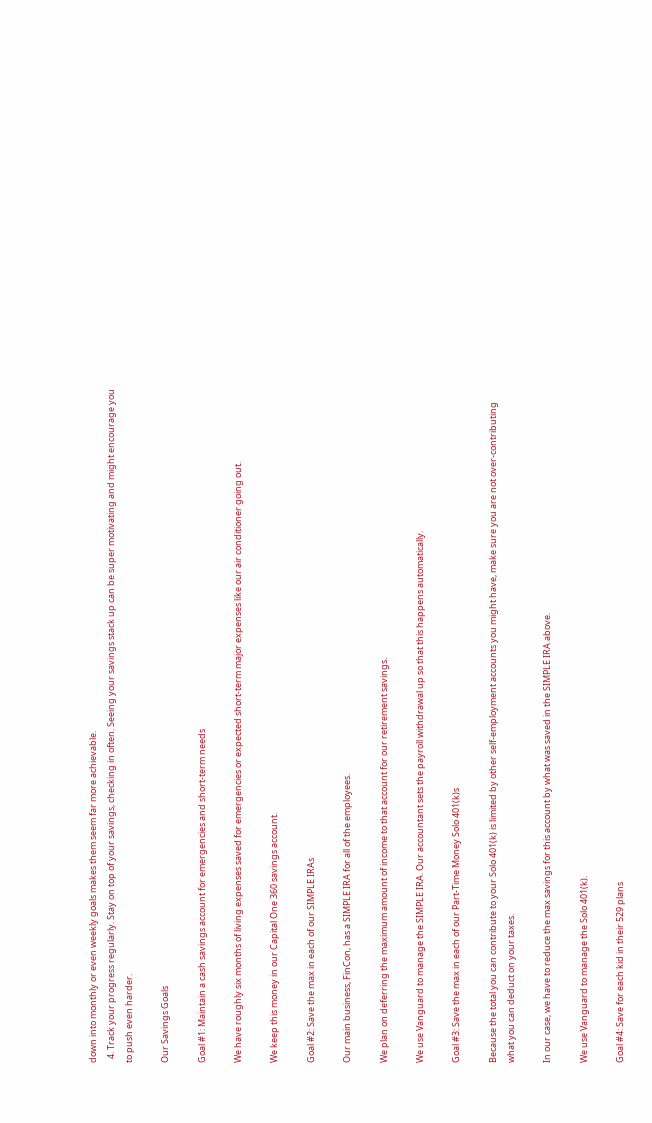down into monthly or even weekly goals makes them seem far more achievable.
  4. Track your progress regularly. Stay on top of your savings, checking in often. Seeing your savings stack up can be super motivating and might encourage you to push even harder.

Our Savings Goals

Goal #1: Maintain a cash savings account for emergencies and short-term needs

We have roughly six months of living expenses saved for emergencies or expected short-term major expenses like our air conditioner going out.

We keep this money in our Capital One 360 savings account.

Goal #2: Save the max in each of our SIMPLE IRAs

Our main business, FinCon, has a SIMPLE IRA for all of the employees.

We plan on deferring the maximum amount of income to that account for our retirement savings.

We use Vanguard to manage the SIMPLE IRA. Our accountant sets the payroll withdrawal up so that this happens automatically.

Goal #3: Save the max in each of our Part-Time Money Solo 401(k)s

Because the total you can contribute to your Solo 401(k) is limited by other self-employment accounts you might have, make sure you are not over-contributing what you can deduct on your taxes.

In our case, we have to reduce the max savings for this account by what was saved in the SIMPLE IRA above.

We use Vanguard to manage the Solo 401(k).

Goal #4: Save for each kid in their 529 plans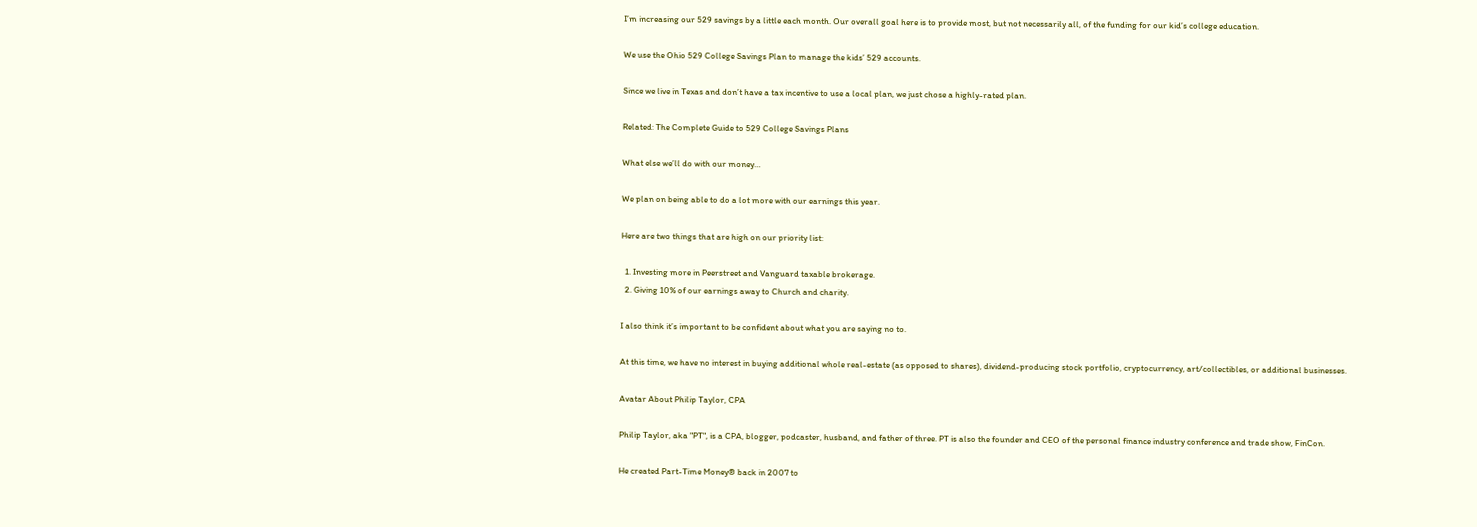I’m increasing our 529 savings by a little each month. Our overall goal here is to provide most, but not necessarily all, of the funding for our kid’s college education.

We use the Ohio 529 College Savings Plan to manage the kids’ 529 accounts.

Since we live in Texas and don’t have a tax incentive to use a local plan, we just chose a highly-rated plan.

Related: The Complete Guide to 529 College Savings Plans

What else we’ll do with our money…

We plan on being able to do a lot more with our earnings this year.

Here are two things that are high on our priority list:

  1. Investing more in Peerstreet and Vanguard taxable brokerage.
  2. Giving 10% of our earnings away to Church and charity.

I also think it’s important to be confident about what you are saying no to.

At this time, we have no interest in buying additional whole real-estate (as opposed to shares), dividend-producing stock portfolio, cryptocurrency, art/collectibles, or additional businesses.

Avatar About Philip Taylor, CPA

Philip Taylor, aka "PT", is a CPA, blogger, podcaster, husband, and father of three. PT is also the founder and CEO of the personal finance industry conference and trade show, FinCon.

He created Part-Time Money® back in 2007 to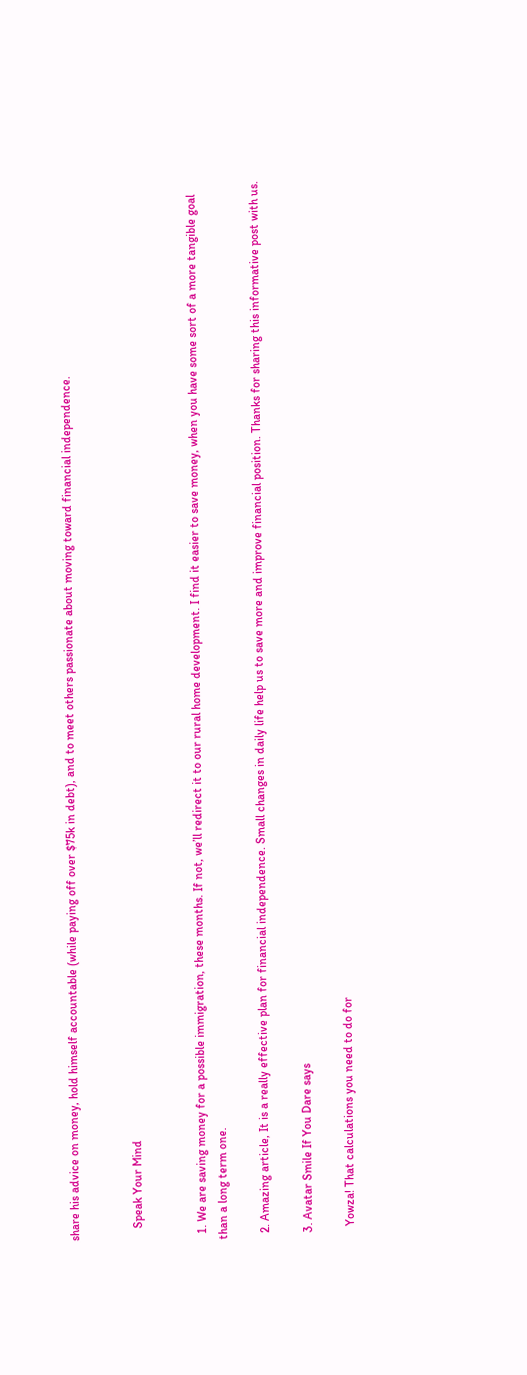share his advice on money, hold himself accountable (while paying off over $75k in debt), and to meet others passionate about moving toward financial independence.


    Speak Your Mind


  1. We are saving money for a possible immigration, these months. If not, we’ll redirect it to our rural home development. I find it easier to save money, when you have some sort of a more tangible goal than a long term one.

  2. Amazing article, It is a really effective plan for financial independence. Small changes in daily life help us to save more and improve financial position. Thanks for sharing this informative post with us.

  3. Avatar Smile If You Dare says

    Yowza! That calculations you need to do for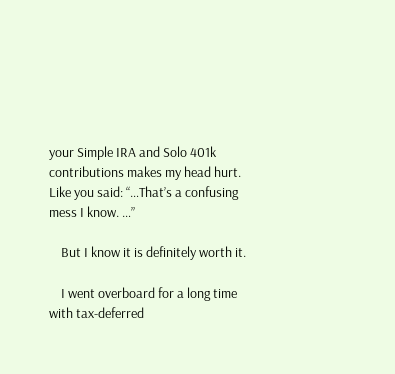your Simple IRA and Solo 401k contributions makes my head hurt. Like you said: “…That’s a confusing mess I know. …”

    But I know it is definitely worth it.

    I went overboard for a long time with tax-deferred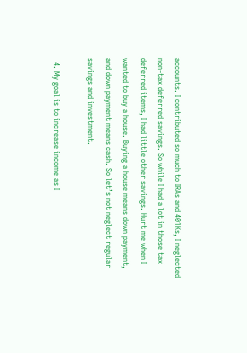accounts. I contributed so much to IRAs and 401Ks, I neglected non-tax deferred savings. So while I had a lot in those tax deferred items, I had little other savings. Hurt me when I wanted to buy a house. Buying a house means down payment, and down payment means cash. So let’s not neglect regular savings and investment.

  4. My goal is to increase income as I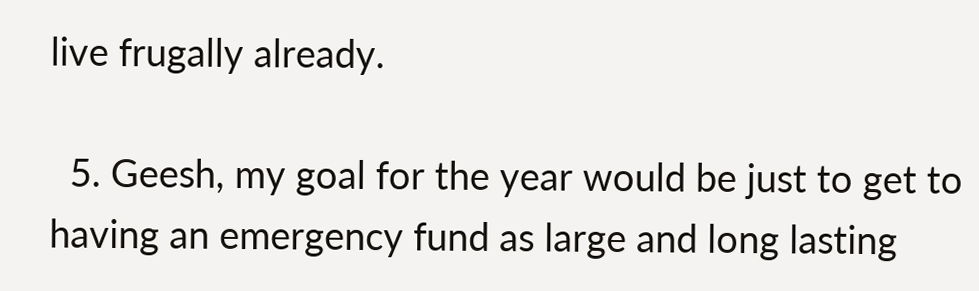live frugally already.

  5. Geesh, my goal for the year would be just to get to having an emergency fund as large and long lasting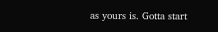as yours is. Gotta start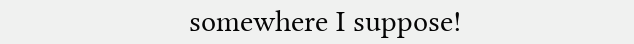somewhere I suppose!